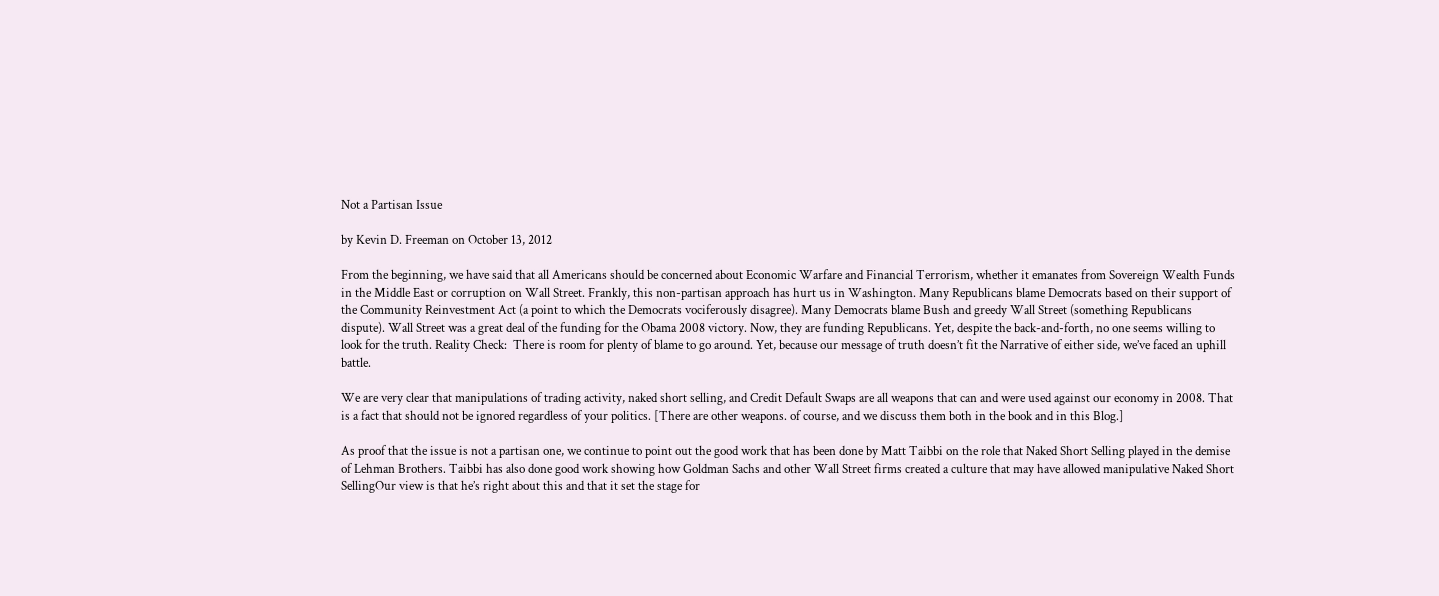Not a Partisan Issue

by Kevin D. Freeman on October 13, 2012

From the beginning, we have said that all Americans should be concerned about Economic Warfare and Financial Terrorism, whether it emanates from Sovereign Wealth Funds in the Middle East or corruption on Wall Street. Frankly, this non-partisan approach has hurt us in Washington. Many Republicans blame Democrats based on their support of the Community Reinvestment Act (a point to which the Democrats vociferously disagree). Many Democrats blame Bush and greedy Wall Street (something Republicans dispute). Wall Street was a great deal of the funding for the Obama 2008 victory. Now, they are funding Republicans. Yet, despite the back-and-forth, no one seems willing to look for the truth. Reality Check:  There is room for plenty of blame to go around. Yet, because our message of truth doesn’t fit the Narrative of either side, we’ve faced an uphill battle.

We are very clear that manipulations of trading activity, naked short selling, and Credit Default Swaps are all weapons that can and were used against our economy in 2008. That is a fact that should not be ignored regardless of your politics. [There are other weapons. of course, and we discuss them both in the book and in this Blog.]

As proof that the issue is not a partisan one, we continue to point out the good work that has been done by Matt Taibbi on the role that Naked Short Selling played in the demise of Lehman Brothers. Taibbi has also done good work showing how Goldman Sachs and other Wall Street firms created a culture that may have allowed manipulative Naked Short SellingOur view is that he’s right about this and that it set the stage for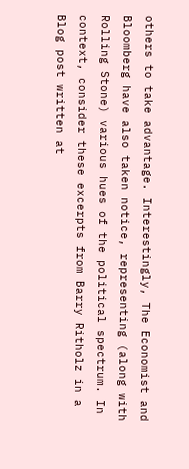others to take advantage. Interestingly, The Economist and Bloomberg have also taken notice, representing (along with Rolling Stone) various hues of the political spectrum. In context, consider these excerpts from Barry Ritholz in a Blog post written at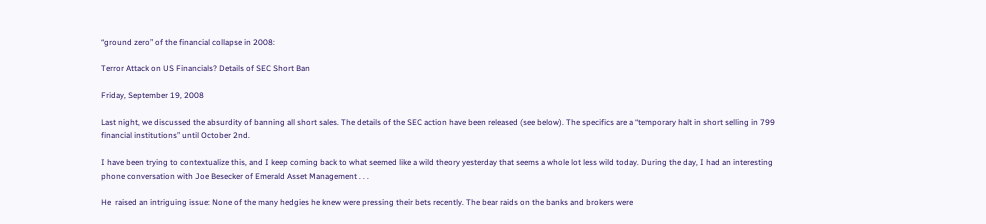“ground zero” of the financial collapse in 2008:

Terror Attack on US Financials? Details of SEC Short Ban

Friday, September 19, 2008

Last night, we discussed the absurdity of banning all short sales. The details of the SEC action have been released (see below). The specifics are a “temporary halt in short selling in 799 financial institutions” until October 2nd.

I have been trying to contextualize this, and I keep coming back to what seemed like a wild theory yesterday that seems a whole lot less wild today. During the day, I had an interesting phone conversation with Joe Besecker of Emerald Asset Management . . .

He  raised an intriguing issue: None of the many hedgies he knew were pressing their bets recently. The bear raids on the banks and brokers were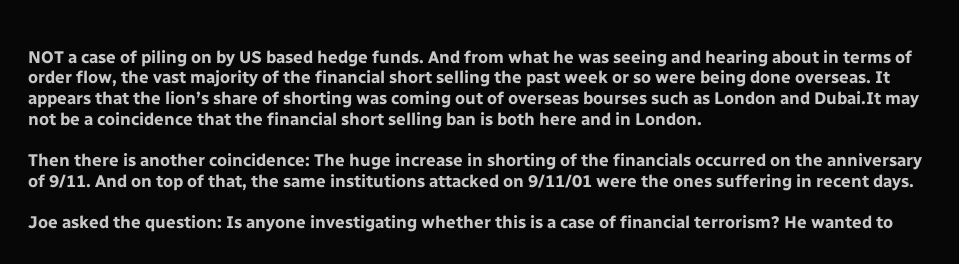NOT a case of piling on by US based hedge funds. And from what he was seeing and hearing about in terms of order flow, the vast majority of the financial short selling the past week or so were being done overseas. It appears that the lion’s share of shorting was coming out of overseas bourses such as London and Dubai.It may not be a coincidence that the financial short selling ban is both here and in London.

Then there is another coincidence: The huge increase in shorting of the financials occurred on the anniversary of 9/11. And on top of that, the same institutions attacked on 9/11/01 were the ones suffering in recent days.

Joe asked the question: Is anyone investigating whether this is a case of financial terrorism? He wanted to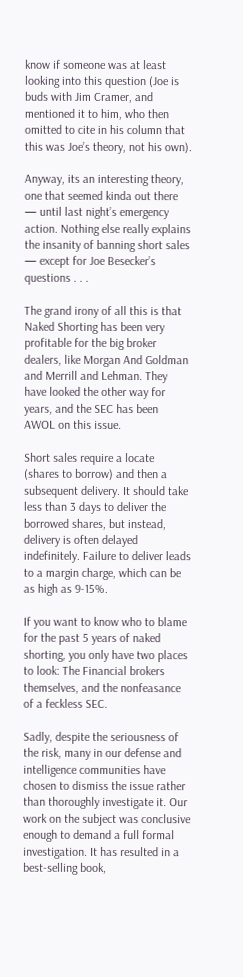know if someone was at least looking into this question (Joe is buds with Jim Cramer, and mentioned it to him, who then omitted to cite in his column that this was Joe’s theory, not his own).

Anyway, its an interesting theory, one that seemed kinda out there — until last night’s emergency action. Nothing else really explains the insanity of banning short sales — except for Joe Besecker’s questions . . .

The grand irony of all this is that Naked Shorting has been very profitable for the big broker dealers, like Morgan And Goldman and Merrill and Lehman. They have looked the other way for years, and the SEC has been AWOL on this issue.

Short sales require a locate (shares to borrow) and then a subsequent delivery. It should take less than 3 days to deliver the borrowed shares, but instead, delivery is often delayed indefinitely. Failure to deliver leads to a margin charge, which can be as high as 9-15%.

If you want to know who to blame for the past 5 years of naked shorting, you only have two places to look: The Financial brokers themselves, and the nonfeasance of a feckless SEC.

Sadly, despite the seriousness of the risk, many in our defense and intelligence communities have chosen to dismiss the issue rather than thoroughly investigate it. Our work on the subject was conclusive enough to demand a full formal investigation. It has resulted in a best-selling book,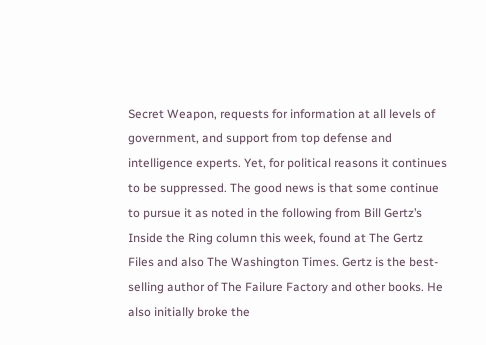Secret Weapon, requests for information at all levels of government, and support from top defense and intelligence experts. Yet, for political reasons it continues to be suppressed. The good news is that some continue to pursue it as noted in the following from Bill Gertz’s Inside the Ring column this week, found at The Gertz Files and also The Washington Times. Gertz is the best-selling author of The Failure Factory and other books. He also initially broke the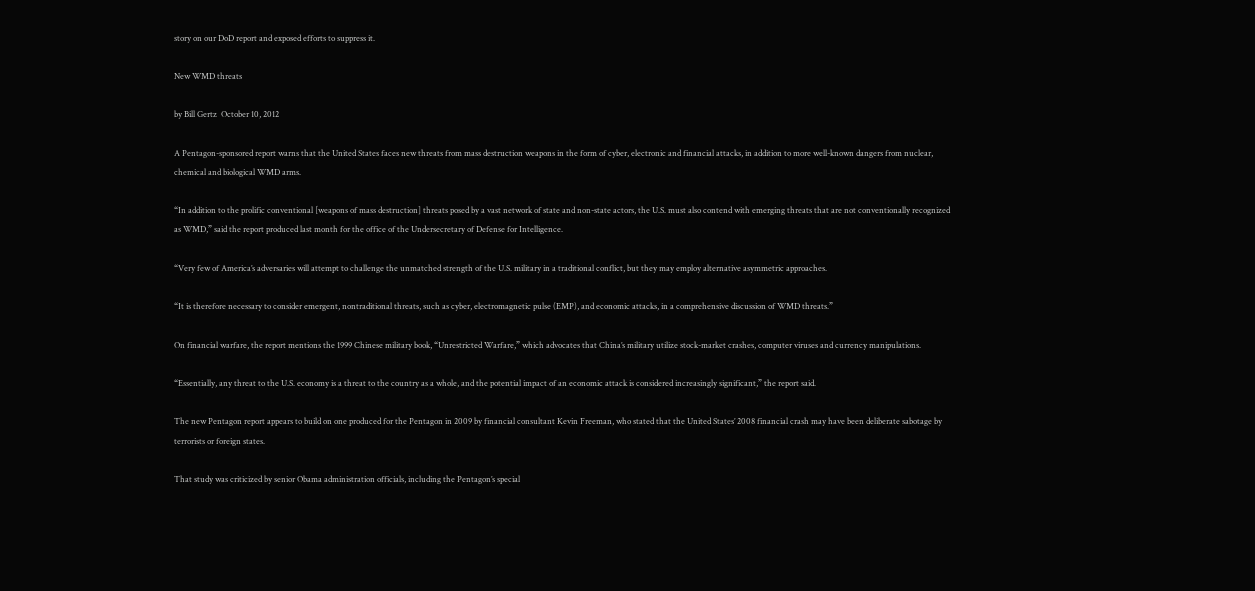story on our DoD report and exposed efforts to suppress it.

New WMD threats

by Bill Gertz  October 10, 2012

A Pentagon-sponsored report warns that the United States faces new threats from mass destruction weapons in the form of cyber, electronic and financial attacks, in addition to more well-known dangers from nuclear, chemical and biological WMD arms.

“In addition to the prolific conventional [weapons of mass destruction] threats posed by a vast network of state and non-state actors, the U.S. must also contend with emerging threats that are not conventionally recognized as WMD,” said the report produced last month for the office of the Undersecretary of Defense for Intelligence.

“Very few of America’s adversaries will attempt to challenge the unmatched strength of the U.S. military in a traditional conflict, but they may employ alternative asymmetric approaches.

“It is therefore necessary to consider emergent, nontraditional threats, such as cyber, electromagnetic pulse (EMP), and economic attacks, in a comprehensive discussion of WMD threats.”

On financial warfare, the report mentions the 1999 Chinese military book, “Unrestricted Warfare,” which advocates that China’s military utilize stock-market crashes, computer viruses and currency manipulations.

“Essentially, any threat to the U.S. economy is a threat to the country as a whole, and the potential impact of an economic attack is considered increasingly significant,” the report said.

The new Pentagon report appears to build on one produced for the Pentagon in 2009 by financial consultant Kevin Freeman, who stated that the United States’ 2008 financial crash may have been deliberate sabotage by terrorists or foreign states.

That study was criticized by senior Obama administration officials, including the Pentagon’s special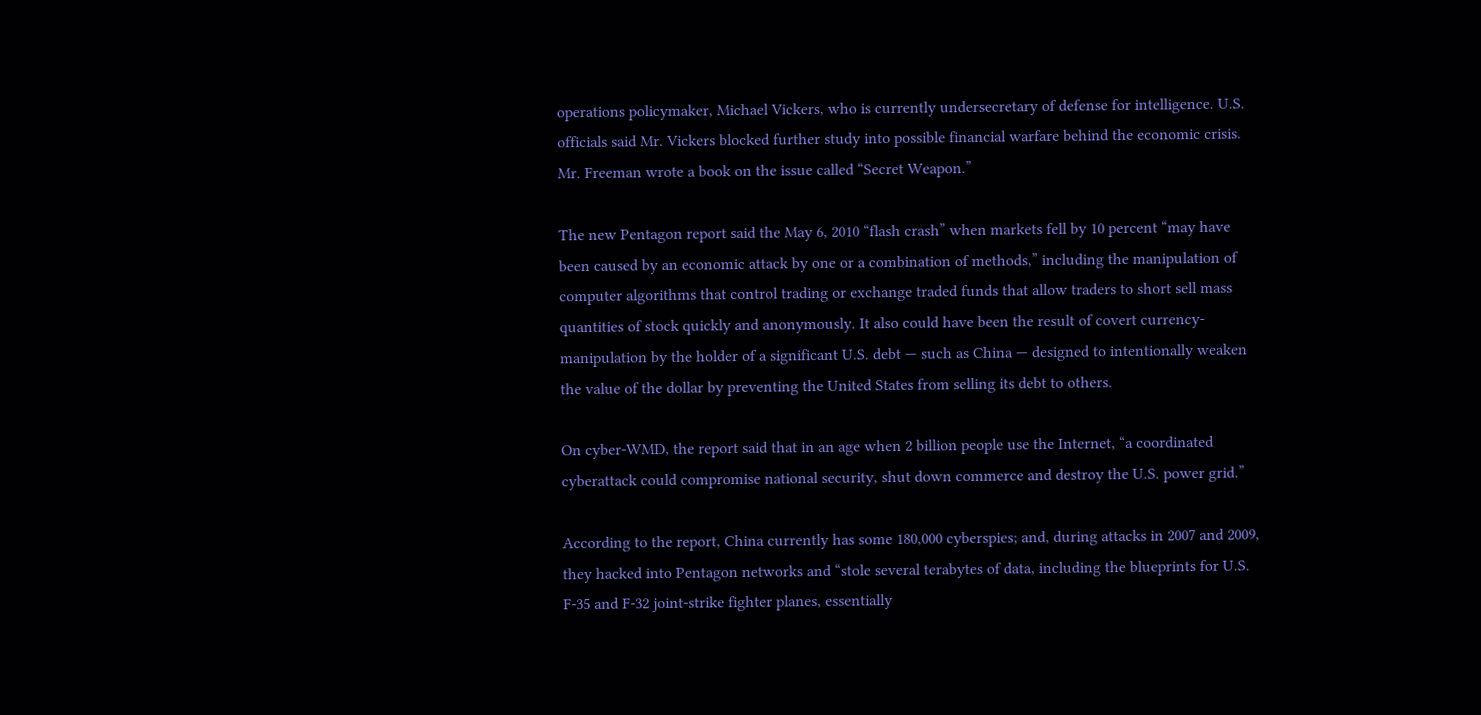operations policymaker, Michael Vickers, who is currently undersecretary of defense for intelligence. U.S. officials said Mr. Vickers blocked further study into possible financial warfare behind the economic crisis. Mr. Freeman wrote a book on the issue called “Secret Weapon.”

The new Pentagon report said the May 6, 2010 “flash crash” when markets fell by 10 percent “may have been caused by an economic attack by one or a combination of methods,” including the manipulation of computer algorithms that control trading or exchange traded funds that allow traders to short sell mass quantities of stock quickly and anonymously. It also could have been the result of covert currency-manipulation by the holder of a significant U.S. debt — such as China — designed to intentionally weaken the value of the dollar by preventing the United States from selling its debt to others.

On cyber-WMD, the report said that in an age when 2 billion people use the Internet, “a coordinated cyberattack could compromise national security, shut down commerce and destroy the U.S. power grid.”

According to the report, China currently has some 180,000 cyberspies; and, during attacks in 2007 and 2009, they hacked into Pentagon networks and “stole several terabytes of data, including the blueprints for U.S. F-35 and F-32 joint-strike fighter planes, essentially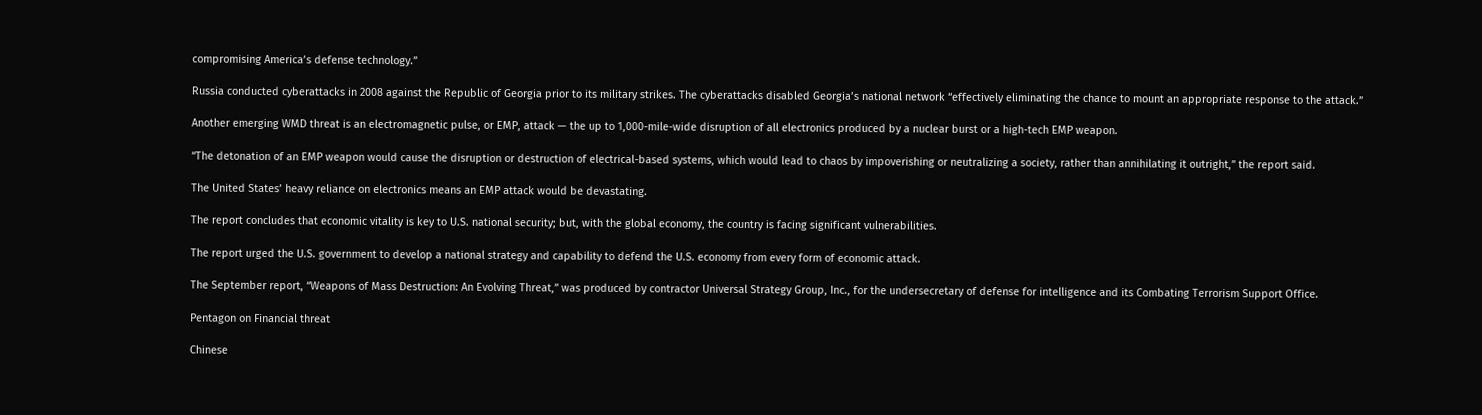compromising America’s defense technology.”

Russia conducted cyberattacks in 2008 against the Republic of Georgia prior to its military strikes. The cyberattacks disabled Georgia’s national network “effectively eliminating the chance to mount an appropriate response to the attack.”

Another emerging WMD threat is an electromagnetic pulse, or EMP, attack — the up to 1,000-mile-wide disruption of all electronics produced by a nuclear burst or a high-tech EMP weapon.

“The detonation of an EMP weapon would cause the disruption or destruction of electrical-based systems, which would lead to chaos by impoverishing or neutralizing a society, rather than annihilating it outright,” the report said.

The United States’ heavy reliance on electronics means an EMP attack would be devastating.

The report concludes that economic vitality is key to U.S. national security; but, with the global economy, the country is facing significant vulnerabilities.

The report urged the U.S. government to develop a national strategy and capability to defend the U.S. economy from every form of economic attack.

The September report, “Weapons of Mass Destruction: An Evolving Threat,” was produced by contractor Universal Strategy Group, Inc., for the undersecretary of defense for intelligence and its Combating Terrorism Support Office.

Pentagon on Financial threat

Chinese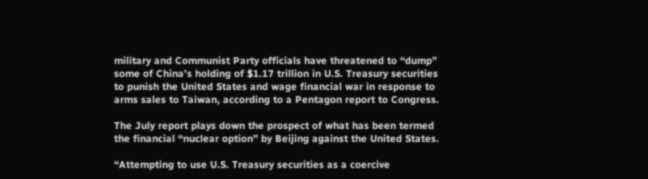military and Communist Party officials have threatened to “dump” some of China’s holding of $1.17 trillion in U.S. Treasury securities to punish the United States and wage financial war in response to arms sales to Taiwan, according to a Pentagon report to Congress.

The July report plays down the prospect of what has been termed the financial “nuclear option” by Beijing against the United States.

“Attempting to use U.S. Treasury securities as a coercive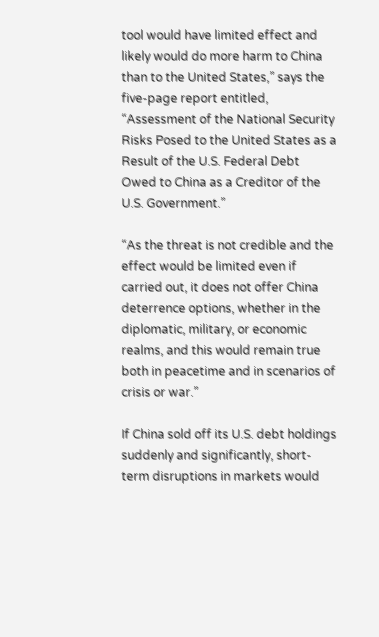tool would have limited effect and likely would do more harm to China than to the United States,” says the five-page report entitled, “Assessment of the National Security Risks Posed to the United States as a Result of the U.S. Federal Debt Owed to China as a Creditor of the U.S. Government.”

“As the threat is not credible and the effect would be limited even if carried out, it does not offer China deterrence options, whether in the diplomatic, military, or economic realms, and this would remain true both in peacetime and in scenarios of crisis or war.”

If China sold off its U.S. debt holdings suddenly and significantly, short-term disruptions in markets would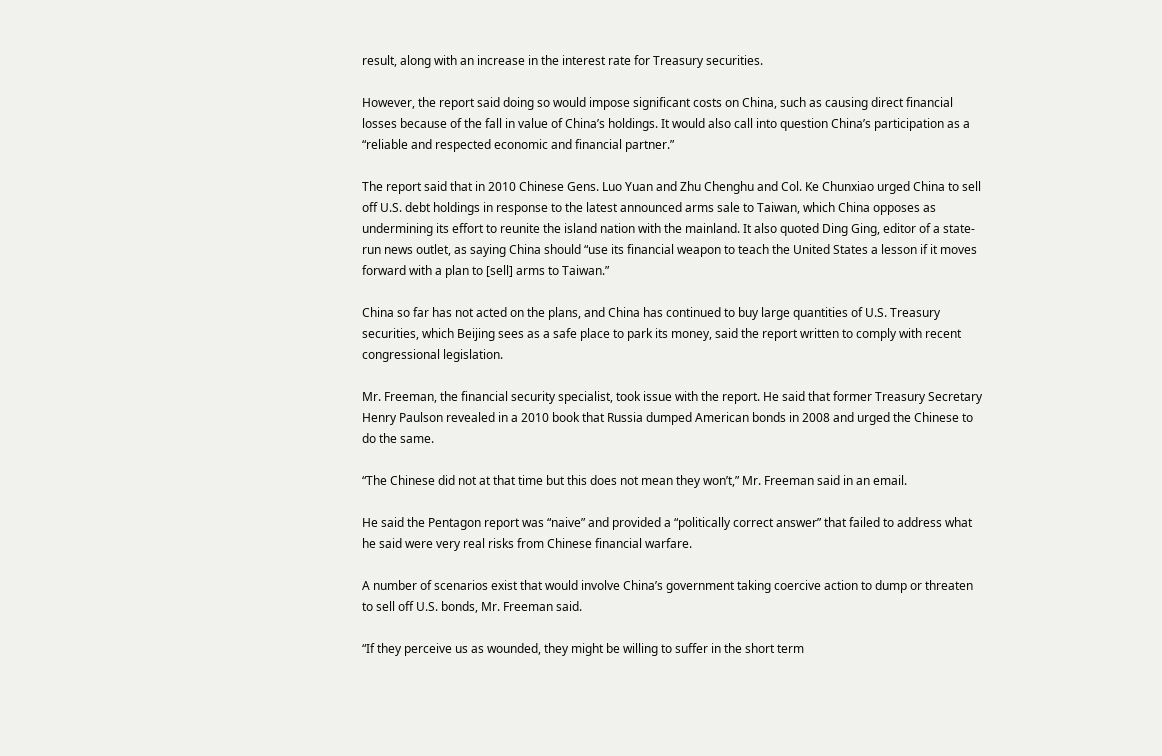result, along with an increase in the interest rate for Treasury securities.

However, the report said doing so would impose significant costs on China, such as causing direct financial losses because of the fall in value of China’s holdings. It would also call into question China’s participation as a “reliable and respected economic and financial partner.”

The report said that in 2010 Chinese Gens. Luo Yuan and Zhu Chenghu and Col. Ke Chunxiao urged China to sell off U.S. debt holdings in response to the latest announced arms sale to Taiwan, which China opposes as undermining its effort to reunite the island nation with the mainland. It also quoted Ding Ging, editor of a state-run news outlet, as saying China should “use its financial weapon to teach the United States a lesson if it moves forward with a plan to [sell] arms to Taiwan.”

China so far has not acted on the plans, and China has continued to buy large quantities of U.S. Treasury securities, which Beijing sees as a safe place to park its money, said the report written to comply with recent congressional legislation.

Mr. Freeman, the financial security specialist, took issue with the report. He said that former Treasury Secretary Henry Paulson revealed in a 2010 book that Russia dumped American bonds in 2008 and urged the Chinese to do the same.

“The Chinese did not at that time but this does not mean they won’t,” Mr. Freeman said in an email.

He said the Pentagon report was “naive” and provided a “politically correct answer” that failed to address what he said were very real risks from Chinese financial warfare.

A number of scenarios exist that would involve China’s government taking coercive action to dump or threaten to sell off U.S. bonds, Mr. Freeman said.

“If they perceive us as wounded, they might be willing to suffer in the short term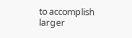to accomplish larger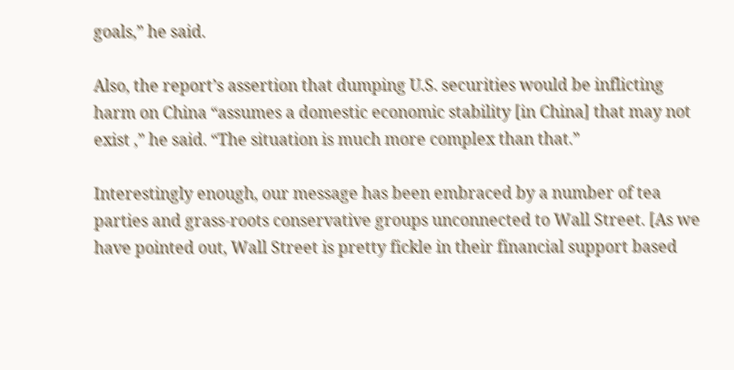goals,” he said.

Also, the report’s assertion that dumping U.S. securities would be inflicting harm on China “assumes a domestic economic stability [in China] that may not exist ,” he said. “The situation is much more complex than that.”

Interestingly enough, our message has been embraced by a number of tea parties and grass-roots conservative groups unconnected to Wall Street. [As we have pointed out, Wall Street is pretty fickle in their financial support based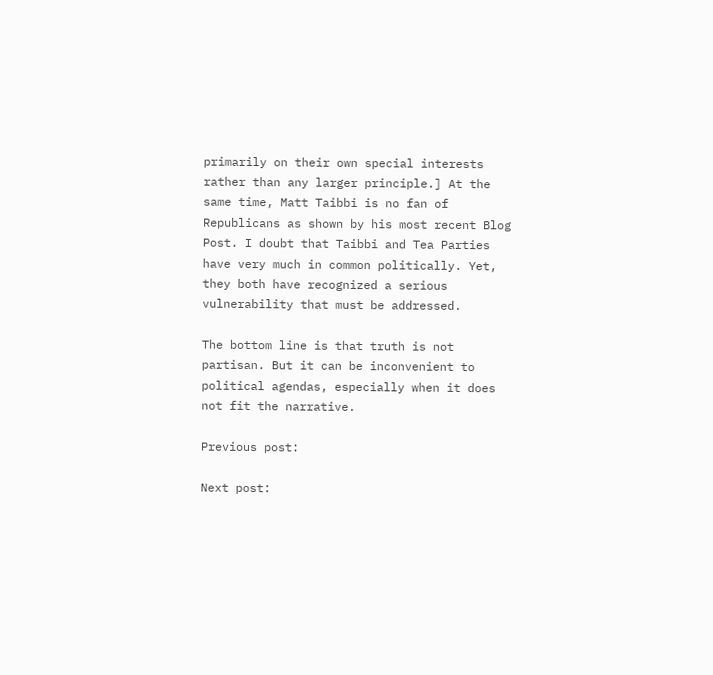primarily on their own special interests rather than any larger principle.] At the same time, Matt Taibbi is no fan of Republicans as shown by his most recent Blog Post. I doubt that Taibbi and Tea Parties have very much in common politically. Yet, they both have recognized a serious vulnerability that must be addressed.

The bottom line is that truth is not partisan. But it can be inconvenient to political agendas, especially when it does not fit the narrative.

Previous post:

Next post: